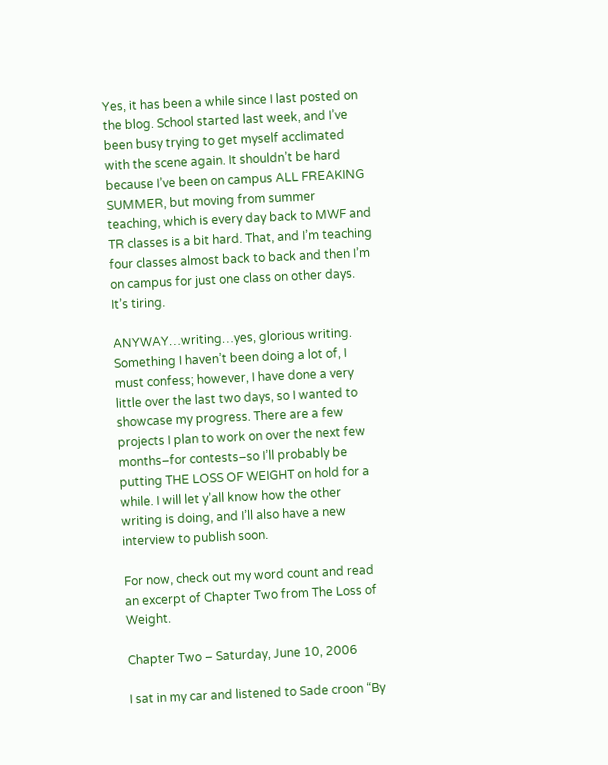Yes, it has been a while since I last posted on the blog. School started last week, and I’ve been busy trying to get myself acclimated with the scene again. It shouldn’t be hard because I’ve been on campus ALL FREAKING SUMMER, but moving from summer teaching, which is every day back to MWF and TR classes is a bit hard. That, and I’m teaching four classes almost back to back and then I’m on campus for just one class on other days. It’s tiring.

ANYWAY…writing…yes, glorious writing. Something I haven’t been doing a lot of, I must confess; however, I have done a very little over the last two days, so I wanted to showcase my progress. There are a few projects I plan to work on over the next few months–for contests–so I’ll probably be putting THE LOSS OF WEIGHT on hold for a while. I will let y’all know how the other writing is doing, and I’ll also have a new interview to publish soon.

For now, check out my word count and read an excerpt of Chapter Two from The Loss of Weight.

Chapter Two – Saturday, June 10, 2006

I sat in my car and listened to Sade croon “By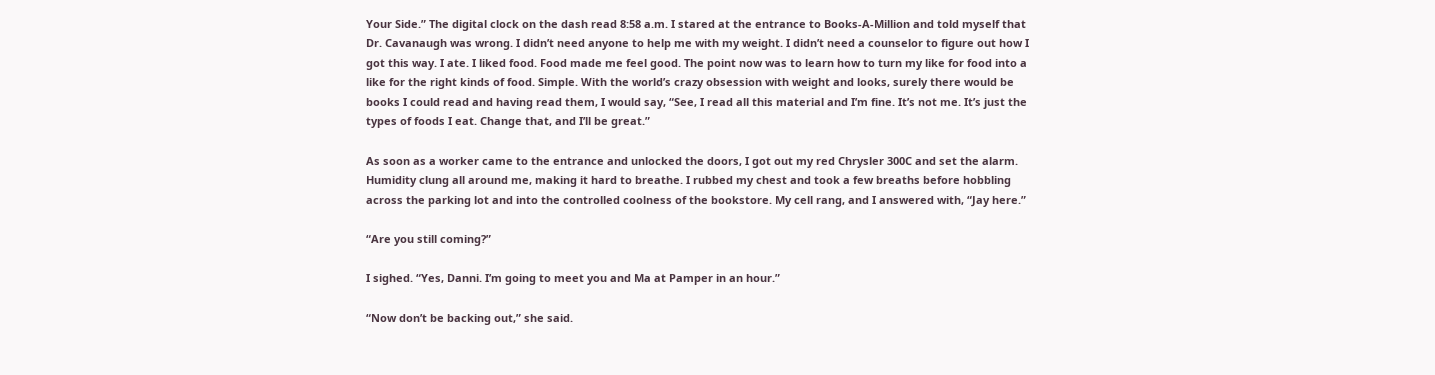Your Side.” The digital clock on the dash read 8:58 a.m. I stared at the entrance to Books-A-Million and told myself that Dr. Cavanaugh was wrong. I didn’t need anyone to help me with my weight. I didn’t need a counselor to figure out how I got this way. I ate. I liked food. Food made me feel good. The point now was to learn how to turn my like for food into a like for the right kinds of food. Simple. With the world’s crazy obsession with weight and looks, surely there would be books I could read and having read them, I would say, “See, I read all this material and I’m fine. It’s not me. It’s just the types of foods I eat. Change that, and I’ll be great.”

As soon as a worker came to the entrance and unlocked the doors, I got out my red Chrysler 300C and set the alarm. Humidity clung all around me, making it hard to breathe. I rubbed my chest and took a few breaths before hobbling across the parking lot and into the controlled coolness of the bookstore. My cell rang, and I answered with, “Jay here.”

“Are you still coming?”

I sighed. “Yes, Danni. I’m going to meet you and Ma at Pamper in an hour.”

“Now don’t be backing out,” she said.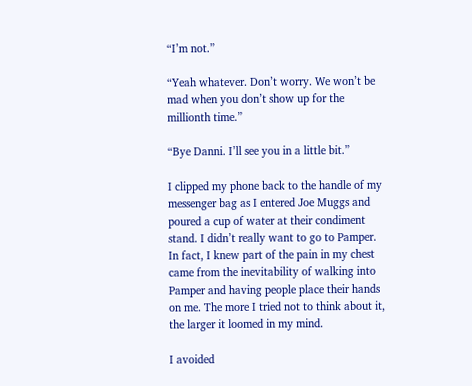“I’m not.”

“Yeah whatever. Don’t worry. We won’t be mad when you don’t show up for the millionth time.”

“Bye Danni. I’ll see you in a little bit.”

I clipped my phone back to the handle of my messenger bag as I entered Joe Muggs and poured a cup of water at their condiment stand. I didn’t really want to go to Pamper. In fact, I knew part of the pain in my chest came from the inevitability of walking into Pamper and having people place their hands on me. The more I tried not to think about it, the larger it loomed in my mind.

I avoided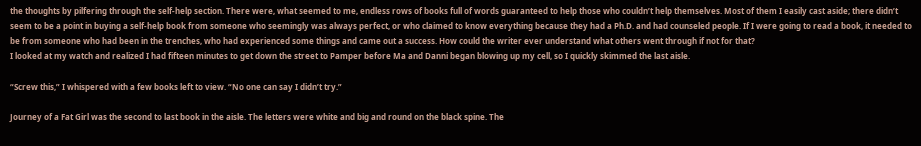the thoughts by pilfering through the self-help section. There were, what seemed to me, endless rows of books full of words guaranteed to help those who couldn’t help themselves. Most of them I easily cast aside; there didn’t seem to be a point in buying a self-help book from someone who seemingly was always perfect, or who claimed to know everything because they had a Ph.D. and had counseled people. If I were going to read a book, it needed to be from someone who had been in the trenches, who had experienced some things and came out a success. How could the writer ever understand what others went through if not for that?
I looked at my watch and realized I had fifteen minutes to get down the street to Pamper before Ma and Danni began blowing up my cell, so I quickly skimmed the last aisle.

“Screw this,” I whispered with a few books left to view. “No one can say I didn’t try.”

Journey of a Fat Girl was the second to last book in the aisle. The letters were white and big and round on the black spine. The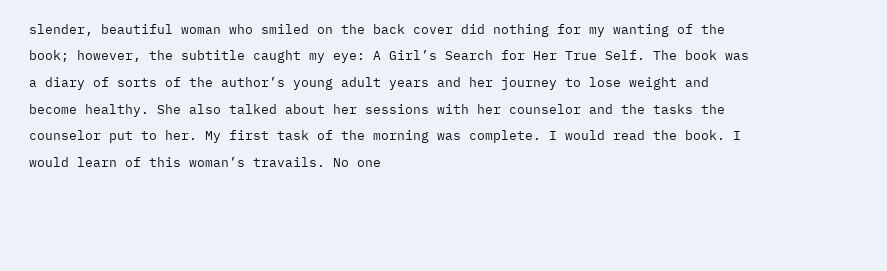slender, beautiful woman who smiled on the back cover did nothing for my wanting of the book; however, the subtitle caught my eye: A Girl’s Search for Her True Self. The book was a diary of sorts of the author’s young adult years and her journey to lose weight and become healthy. She also talked about her sessions with her counselor and the tasks the counselor put to her. My first task of the morning was complete. I would read the book. I would learn of this woman’s travails. No one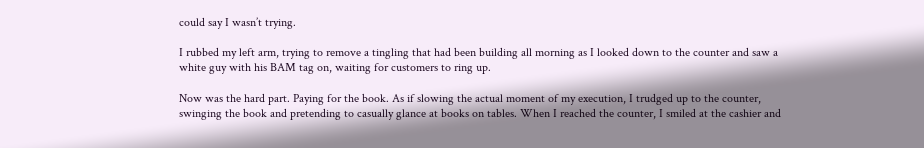could say I wasn’t trying.

I rubbed my left arm, trying to remove a tingling that had been building all morning as I looked down to the counter and saw a white guy with his BAM tag on, waiting for customers to ring up.

Now was the hard part. Paying for the book. As if slowing the actual moment of my execution, I trudged up to the counter, swinging the book and pretending to casually glance at books on tables. When I reached the counter, I smiled at the cashier and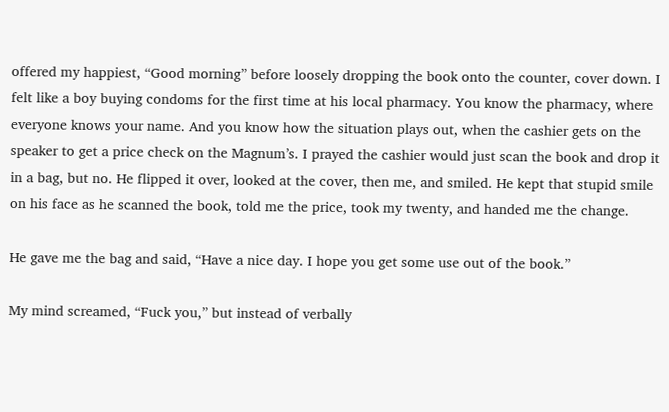offered my happiest, “Good morning” before loosely dropping the book onto the counter, cover down. I felt like a boy buying condoms for the first time at his local pharmacy. You know the pharmacy, where everyone knows your name. And you know how the situation plays out, when the cashier gets on the speaker to get a price check on the Magnum’s. I prayed the cashier would just scan the book and drop it in a bag, but no. He flipped it over, looked at the cover, then me, and smiled. He kept that stupid smile on his face as he scanned the book, told me the price, took my twenty, and handed me the change.

He gave me the bag and said, “Have a nice day. I hope you get some use out of the book.”

My mind screamed, “Fuck you,” but instead of verbally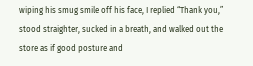wiping his smug smile off his face, I replied “Thank you,” stood straighter, sucked in a breath, and walked out the store as if good posture and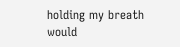holding my breath would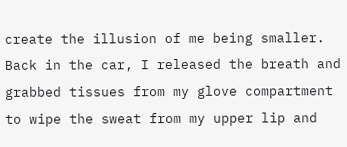create the illusion of me being smaller. Back in the car, I released the breath and grabbed tissues from my glove compartment to wipe the sweat from my upper lip and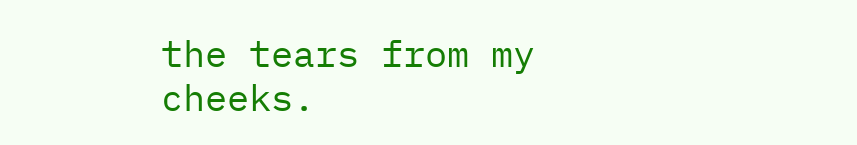the tears from my cheeks.